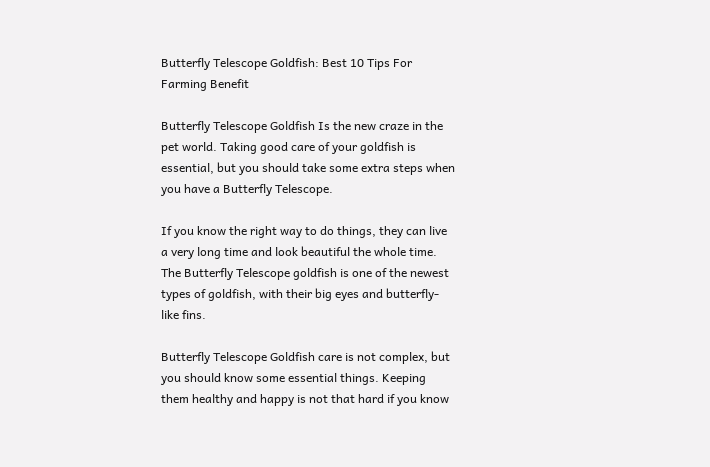Butterfly Telescope Goldfish: Best 10 Tips For Farming Benefit

Butterfly Telescope Goldfish Is the new craze in the pet world. Taking good care of your goldfish is essential, but you should take some extra steps when you have a Butterfly Telescope.

If you know the right way to do things, they can live a very long time and look beautiful the whole time. The Butterfly Telescope goldfish is one of the newest types of goldfish, with their big eyes and butterfly-like fins.

Butterfly Telescope Goldfish care is not complex, but you should know some essential things. Keeping them healthy and happy is not that hard if you know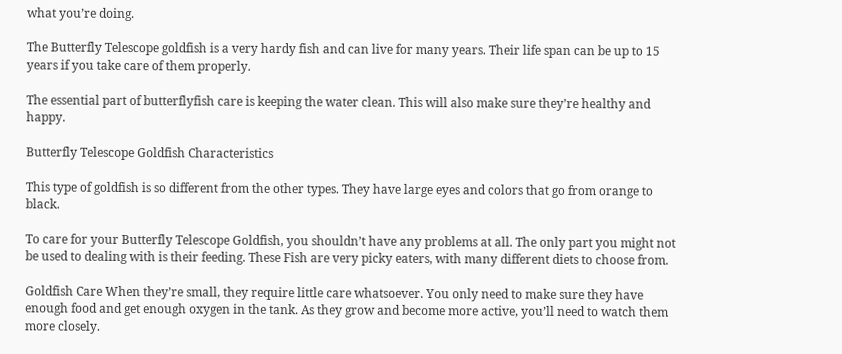what you’re doing.

The Butterfly Telescope goldfish is a very hardy fish and can live for many years. Their life span can be up to 15 years if you take care of them properly.

The essential part of butterflyfish care is keeping the water clean. This will also make sure they’re healthy and happy.

Butterfly Telescope Goldfish Characteristics

This type of goldfish is so different from the other types. They have large eyes and colors that go from orange to black.

To care for your Butterfly Telescope Goldfish, you shouldn’t have any problems at all. The only part you might not be used to dealing with is their feeding. These Fish are very picky eaters, with many different diets to choose from.

Goldfish Care When they’re small, they require little care whatsoever. You only need to make sure they have enough food and get enough oxygen in the tank. As they grow and become more active, you’ll need to watch them more closely.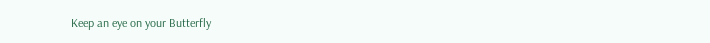Keep an eye on your Butterfly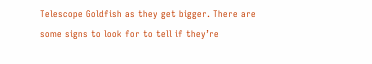Telescope Goldfish as they get bigger. There are some signs to look for to tell if they’re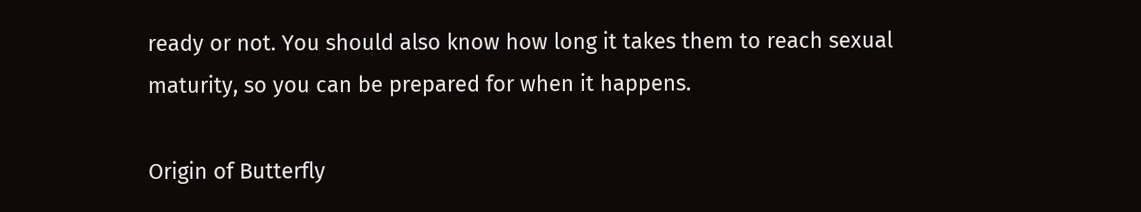ready or not. You should also know how long it takes them to reach sexual maturity, so you can be prepared for when it happens.

Origin of Butterfly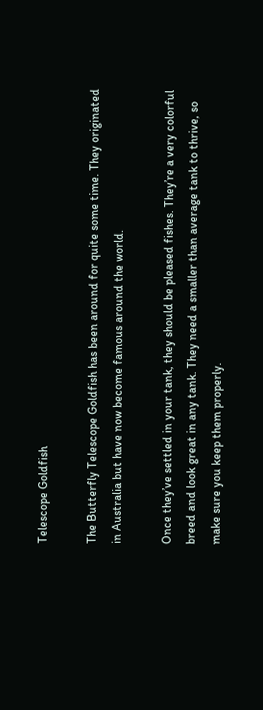Telescope Goldfish

The Butterfly Telescope Goldfish has been around for quite some time. They originated in Australia but have now become famous around the world.

Once they’ve settled in your tank, they should be pleased fishes. They’re a very colorful breed and look great in any tank. They need a smaller than average tank to thrive, so make sure you keep them properly.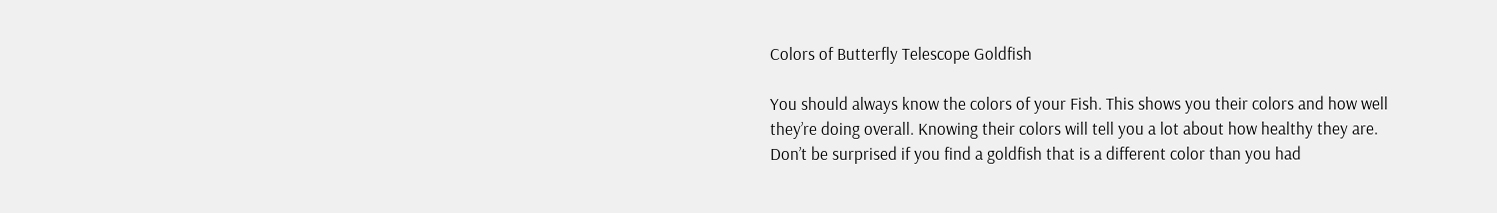Colors of Butterfly Telescope Goldfish

You should always know the colors of your Fish. This shows you their colors and how well they’re doing overall. Knowing their colors will tell you a lot about how healthy they are. Don’t be surprised if you find a goldfish that is a different color than you had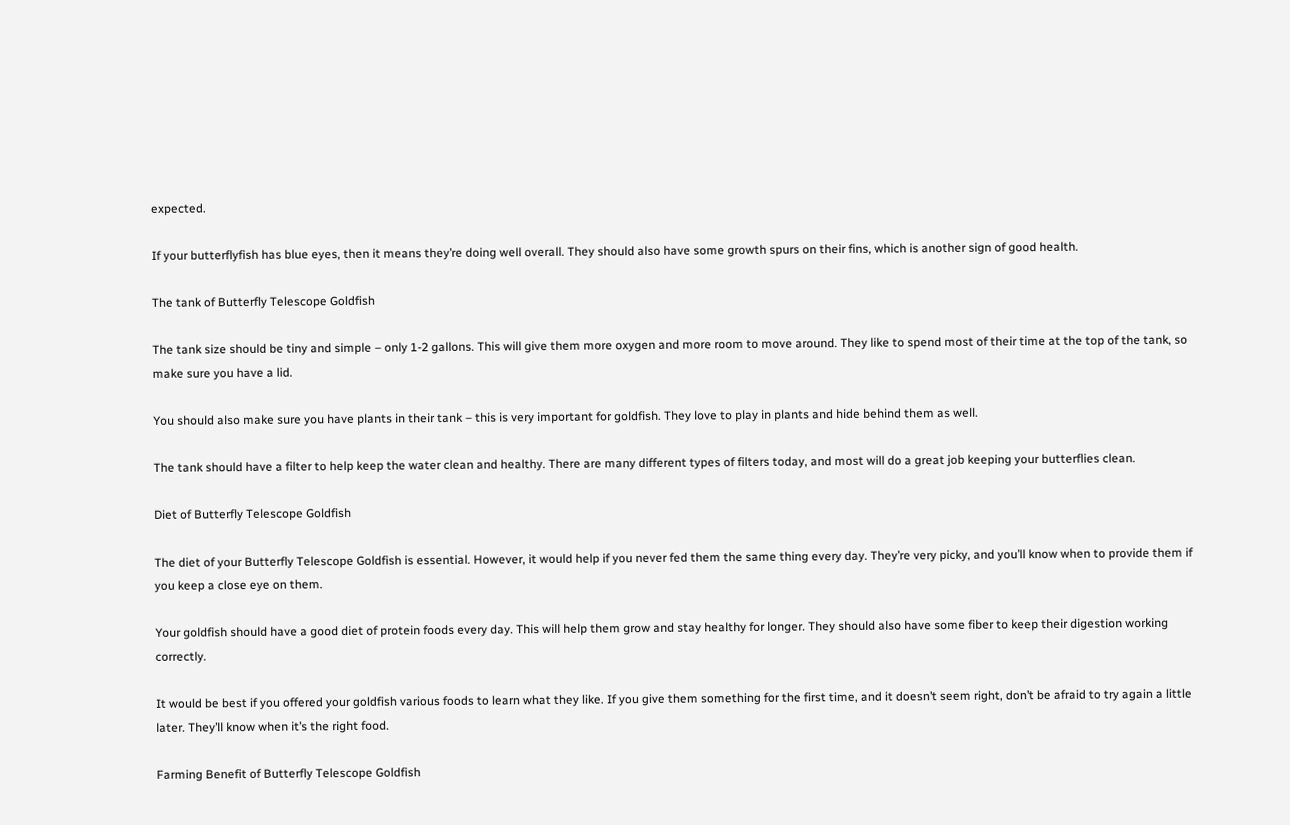expected.

If your butterflyfish has blue eyes, then it means they’re doing well overall. They should also have some growth spurs on their fins, which is another sign of good health.

The tank of Butterfly Telescope Goldfish

The tank size should be tiny and simple – only 1-2 gallons. This will give them more oxygen and more room to move around. They like to spend most of their time at the top of the tank, so make sure you have a lid.

You should also make sure you have plants in their tank – this is very important for goldfish. They love to play in plants and hide behind them as well.

The tank should have a filter to help keep the water clean and healthy. There are many different types of filters today, and most will do a great job keeping your butterflies clean.

Diet of Butterfly Telescope Goldfish

The diet of your Butterfly Telescope Goldfish is essential. However, it would help if you never fed them the same thing every day. They’re very picky, and you’ll know when to provide them if you keep a close eye on them.

Your goldfish should have a good diet of protein foods every day. This will help them grow and stay healthy for longer. They should also have some fiber to keep their digestion working correctly.

It would be best if you offered your goldfish various foods to learn what they like. If you give them something for the first time, and it doesn’t seem right, don’t be afraid to try again a little later. They’ll know when it’s the right food.

Farming Benefit of Butterfly Telescope Goldfish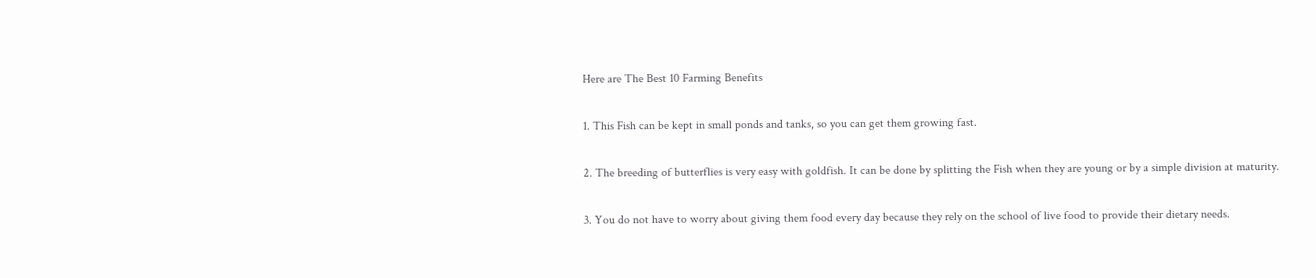Here are The Best 10 Farming Benefits

1. This Fish can be kept in small ponds and tanks, so you can get them growing fast.

2. The breeding of butterflies is very easy with goldfish. It can be done by splitting the Fish when they are young or by a simple division at maturity.

3. You do not have to worry about giving them food every day because they rely on the school of live food to provide their dietary needs.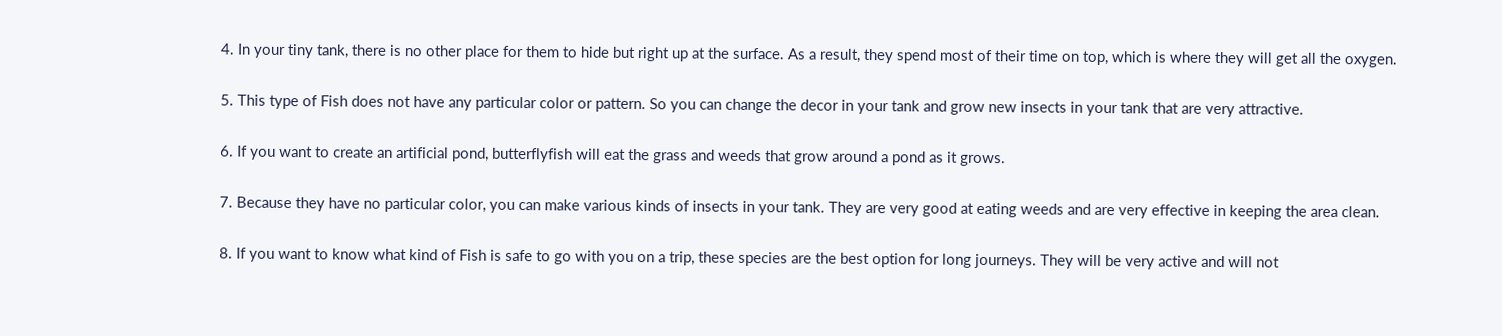4. In your tiny tank, there is no other place for them to hide but right up at the surface. As a result, they spend most of their time on top, which is where they will get all the oxygen.

5. This type of Fish does not have any particular color or pattern. So you can change the decor in your tank and grow new insects in your tank that are very attractive.

6. If you want to create an artificial pond, butterflyfish will eat the grass and weeds that grow around a pond as it grows.

7. Because they have no particular color, you can make various kinds of insects in your tank. They are very good at eating weeds and are very effective in keeping the area clean.

8. If you want to know what kind of Fish is safe to go with you on a trip, these species are the best option for long journeys. They will be very active and will not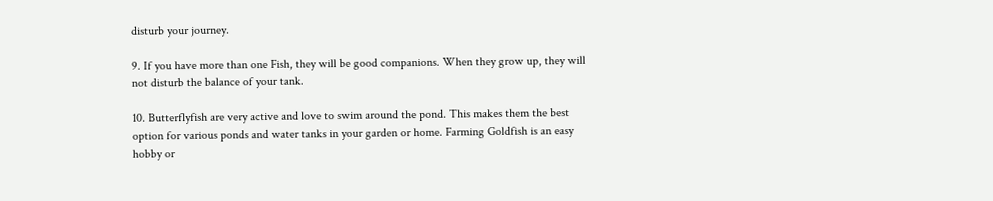disturb your journey.

9. If you have more than one Fish, they will be good companions. When they grow up, they will not disturb the balance of your tank.

10. Butterflyfish are very active and love to swim around the pond. This makes them the best option for various ponds and water tanks in your garden or home. Farming Goldfish is an easy hobby or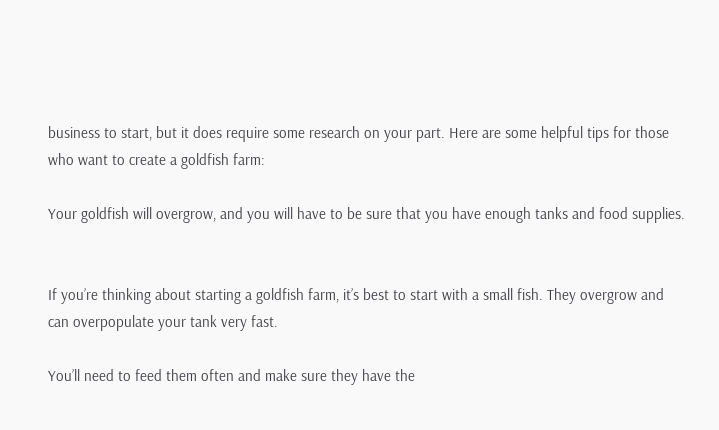business to start, but it does require some research on your part. Here are some helpful tips for those who want to create a goldfish farm:

Your goldfish will overgrow, and you will have to be sure that you have enough tanks and food supplies.


If you’re thinking about starting a goldfish farm, it’s best to start with a small fish. They overgrow and can overpopulate your tank very fast.

You’ll need to feed them often and make sure they have the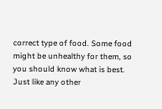correct type of food. Some food might be unhealthy for them, so you should know what is best. Just like any other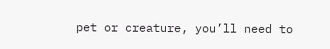pet or creature, you’ll need to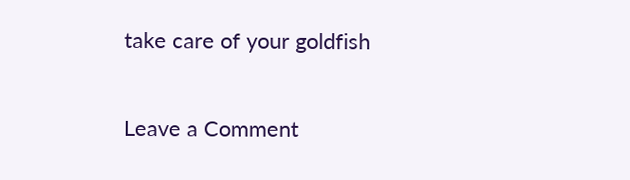take care of your goldfish

Leave a Comment